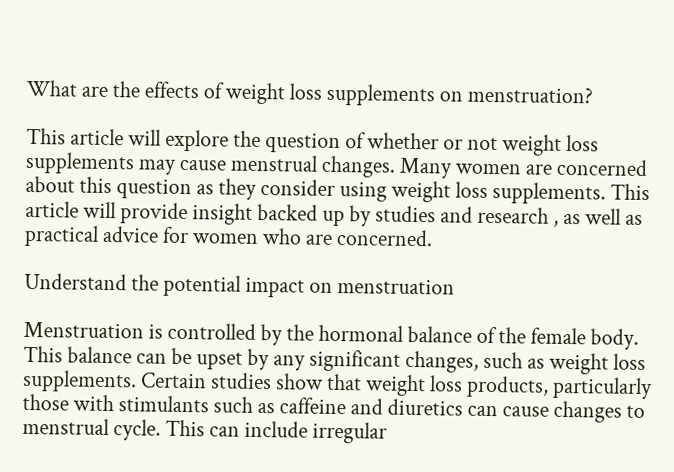What are the effects of weight loss supplements on menstruation?

This article will explore the question of whether or not weight loss supplements may cause menstrual changes. Many women are concerned about this question as they consider using weight loss supplements. This article will provide insight backed up by studies and research , as well as practical advice for women who are concerned.

Understand the potential impact on menstruation

Menstruation is controlled by the hormonal balance of the female body. This balance can be upset by any significant changes, such as weight loss supplements. Certain studies show that weight loss products, particularly those with stimulants such as caffeine and diuretics can cause changes to menstrual cycle. This can include irregular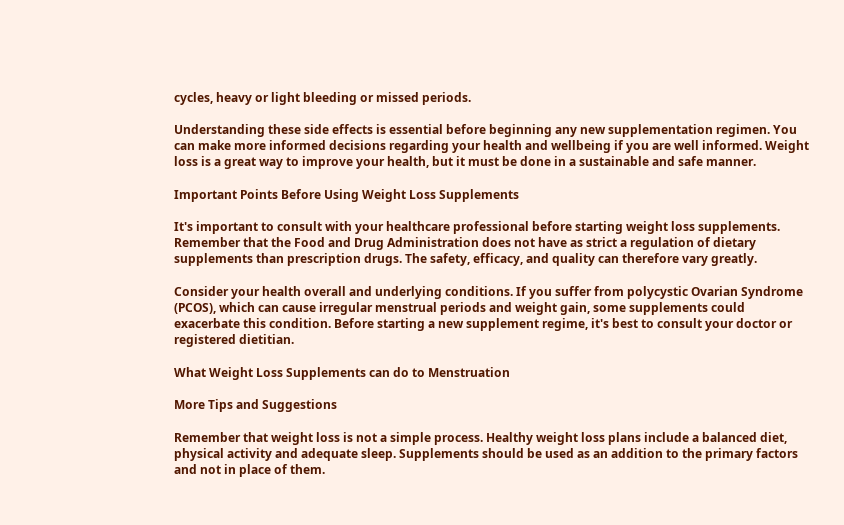cycles, heavy or light bleeding or missed periods.

Understanding these side effects is essential before beginning any new supplementation regimen. You can make more informed decisions regarding your health and wellbeing if you are well informed. Weight loss is a great way to improve your health, but it must be done in a sustainable and safe manner.

Important Points Before Using Weight Loss Supplements

It's important to consult with your healthcare professional before starting weight loss supplements. Remember that the Food and Drug Administration does not have as strict a regulation of dietary supplements than prescription drugs. The safety, efficacy, and quality can therefore vary greatly.

Consider your health overall and underlying conditions. If you suffer from polycystic Ovarian Syndrome (PCOS), which can cause irregular menstrual periods and weight gain, some supplements could exacerbate this condition. Before starting a new supplement regime, it's best to consult your doctor or registered dietitian.

What Weight Loss Supplements can do to Menstruation

More Tips and Suggestions

Remember that weight loss is not a simple process. Healthy weight loss plans include a balanced diet, physical activity and adequate sleep. Supplements should be used as an addition to the primary factors and not in place of them.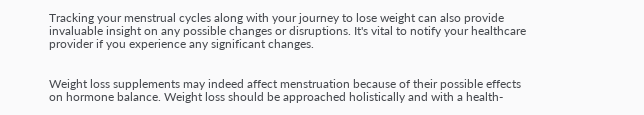Tracking your menstrual cycles along with your journey to lose weight can also provide invaluable insight on any possible changes or disruptions. It's vital to notify your healthcare provider if you experience any significant changes.


Weight loss supplements may indeed affect menstruation because of their possible effects on hormone balance. Weight loss should be approached holistically and with a health-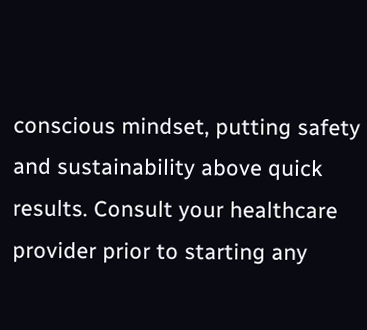conscious mindset, putting safety and sustainability above quick results. Consult your healthcare provider prior to starting any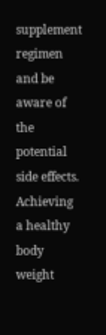supplement regimen and be aware of the potential side effects. Achieving a healthy body weight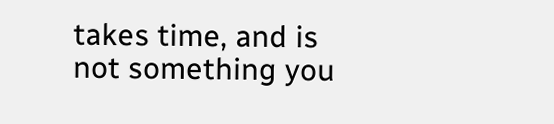takes time, and is not something you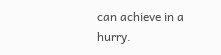can achieve in a hurry.